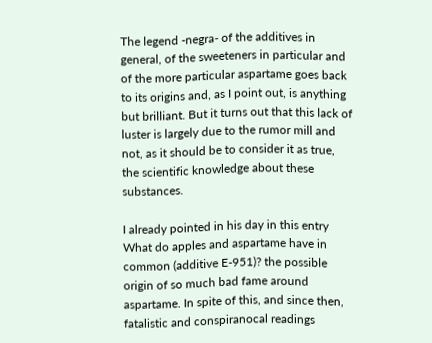The legend -negra- of the additives in general, of the sweeteners in particular and of the more particular aspartame goes back to its origins and, as I point out, is anything but brilliant. But it turns out that this lack of luster is largely due to the rumor mill and not, as it should be to consider it as true, the scientific knowledge about these substances.

I already pointed in his day in this entry What do apples and aspartame have in common (additive E-951)? the possible origin of so much bad fame around aspartame. In spite of this, and since then, fatalistic and conspiranocal readings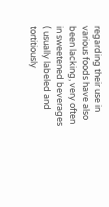regarding their use in various foods have also been lacking, very often in sweetened beverages ( usually labeled and tortitiously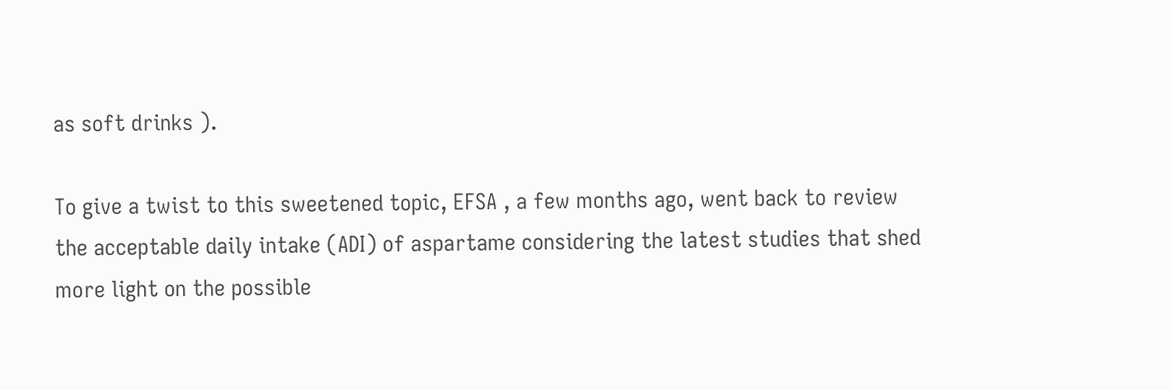as soft drinks ).

To give a twist to this sweetened topic, EFSA , a few months ago, went back to review the acceptable daily intake (ADI) of aspartame considering the latest studies that shed more light on the possible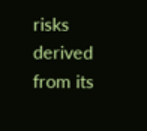risks derived from its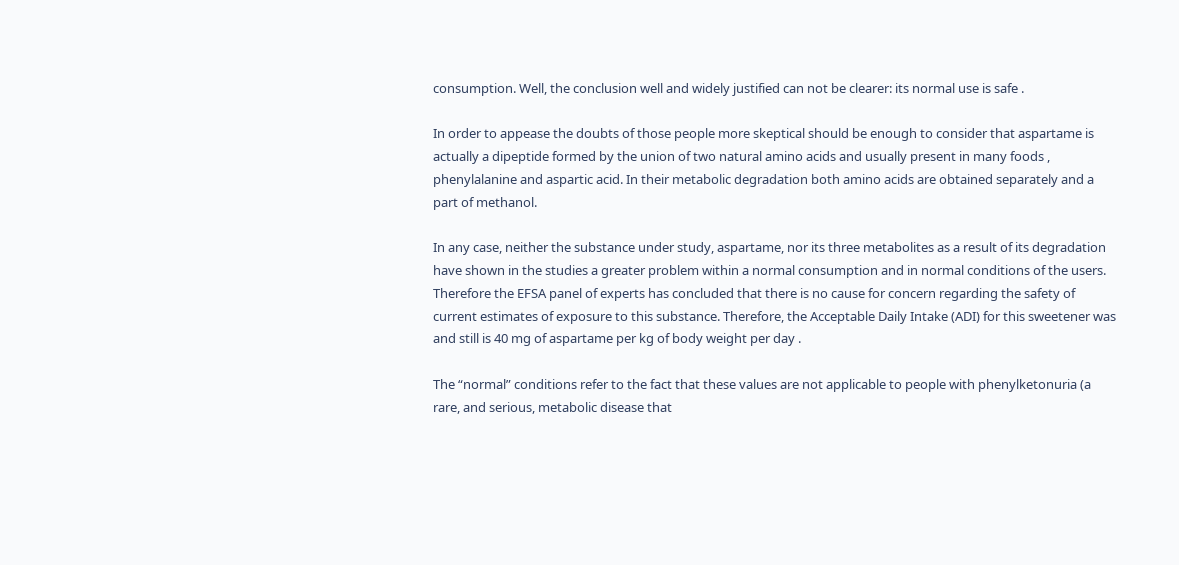consumption. Well, the conclusion well and widely justified can not be clearer: its normal use is safe .

In order to appease the doubts of those people more skeptical should be enough to consider that aspartame is actually a dipeptide formed by the union of two natural amino acids and usually present in many foods , phenylalanine and aspartic acid. In their metabolic degradation both amino acids are obtained separately and a part of methanol.

In any case, neither the substance under study, aspartame, nor its three metabolites as a result of its degradation have shown in the studies a greater problem within a normal consumption and in normal conditions of the users. Therefore the EFSA panel of experts has concluded that there is no cause for concern regarding the safety of current estimates of exposure to this substance. Therefore, the Acceptable Daily Intake (ADI) for this sweetener was and still is 40 mg of aspartame per kg of body weight per day .

The “normal” conditions refer to the fact that these values are not applicable to people with phenylketonuria (a rare, and serious, metabolic disease that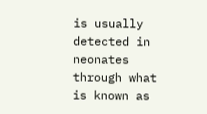is usually detected in neonates through what is known as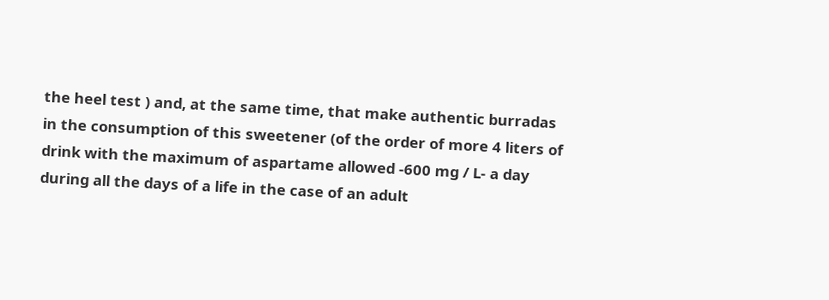the heel test ) and, at the same time, that make authentic burradas in the consumption of this sweetener (of the order of more 4 liters of drink with the maximum of aspartame allowed -600 mg / L- a day during all the days of a life in the case of an adult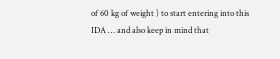of 60 kg of weight ) to start entering into this IDA … and also keep in mind that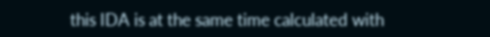this IDA is at the same time calculated with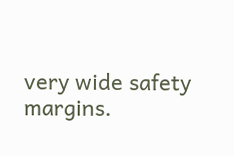very wide safety margins.